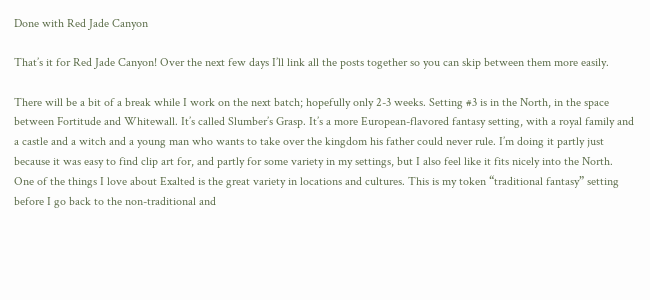Done with Red Jade Canyon

That’s it for Red Jade Canyon! Over the next few days I’ll link all the posts together so you can skip between them more easily.

There will be a bit of a break while I work on the next batch; hopefully only 2-3 weeks. Setting #3 is in the North, in the space between Fortitude and Whitewall. It’s called Slumber’s Grasp. It’s a more European-flavored fantasy setting, with a royal family and a castle and a witch and a young man who wants to take over the kingdom his father could never rule. I’m doing it partly just because it was easy to find clip art for, and partly for some variety in my settings, but I also feel like it fits nicely into the North. One of the things I love about Exalted is the great variety in locations and cultures. This is my token “traditional fantasy” setting before I go back to the non-traditional and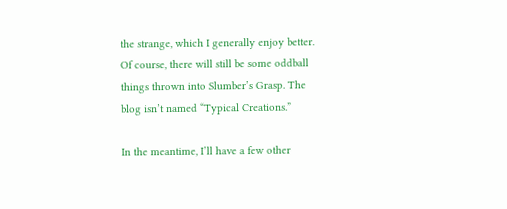the strange, which I generally enjoy better. Of course, there will still be some oddball things thrown into Slumber’s Grasp. The blog isn’t named “Typical Creations.”

In the meantime, I’ll have a few other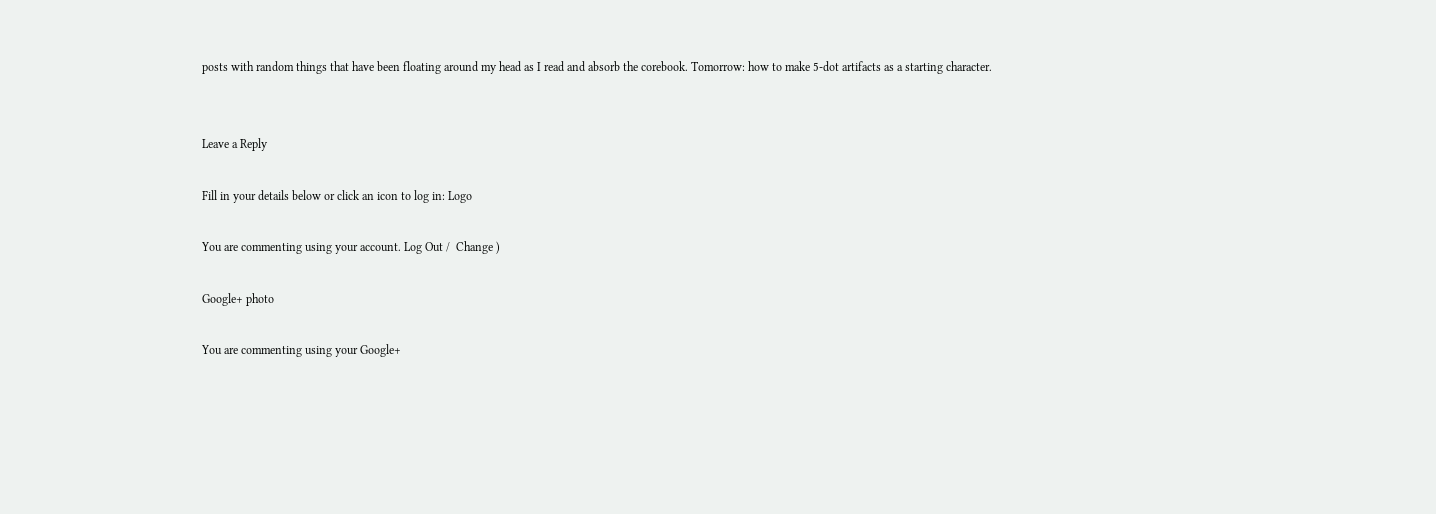posts with random things that have been floating around my head as I read and absorb the corebook. Tomorrow: how to make 5-dot artifacts as a starting character.


Leave a Reply

Fill in your details below or click an icon to log in: Logo

You are commenting using your account. Log Out /  Change )

Google+ photo

You are commenting using your Google+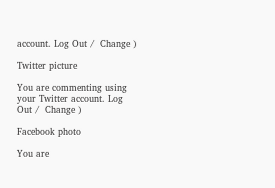account. Log Out /  Change )

Twitter picture

You are commenting using your Twitter account. Log Out /  Change )

Facebook photo

You are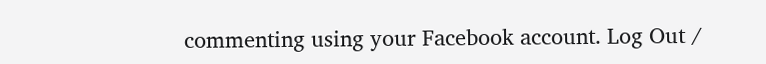commenting using your Facebook account. Log Out /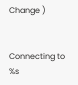Change )


Connecting to %s